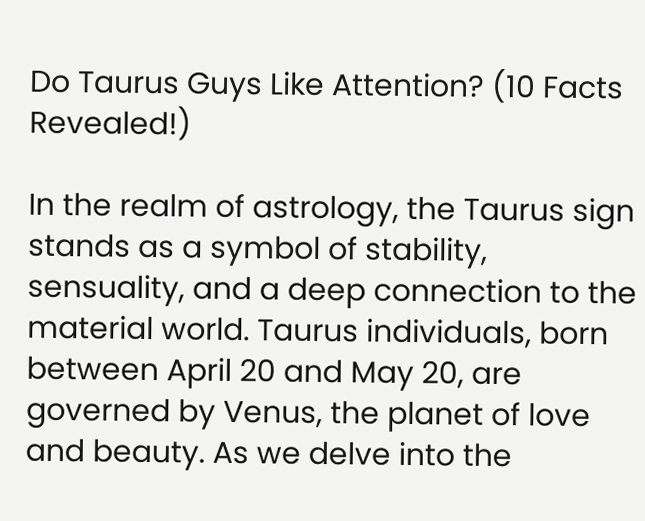Do Taurus Guys Like Attention? (10 Facts Revealed!)

In the realm of astrology, the Taurus sign stands as a symbol of stability, sensuality, and a deep connection to the material world. Taurus individuals, born between April 20 and May 20, are governed by Venus, the planet of love and beauty. As we delve into the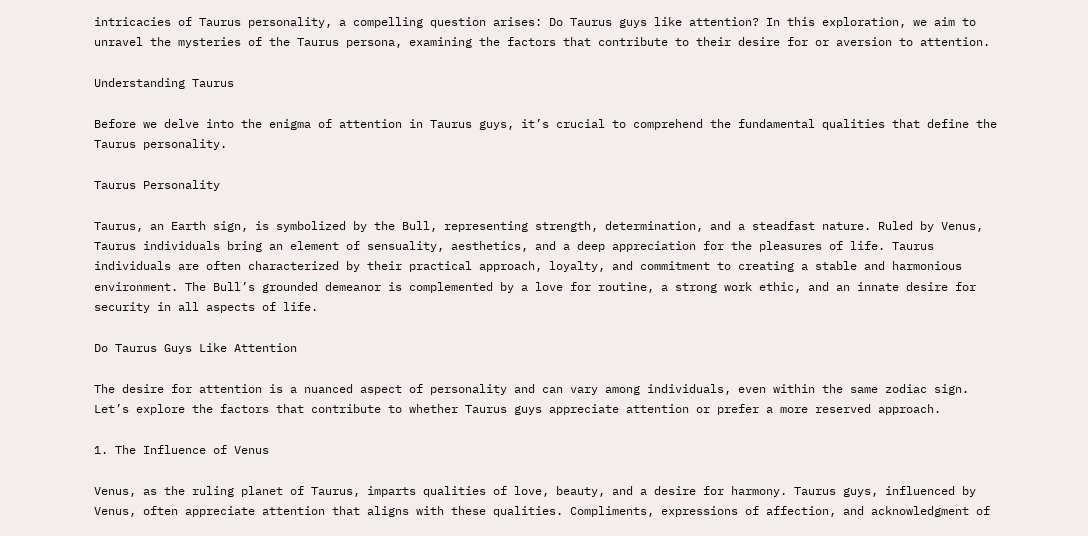intricacies of Taurus personality, a compelling question arises: Do Taurus guys like attention? In this exploration, we aim to unravel the mysteries of the Taurus persona, examining the factors that contribute to their desire for or aversion to attention.

Understanding Taurus

Before we delve into the enigma of attention in Taurus guys, it’s crucial to comprehend the fundamental qualities that define the Taurus personality.

Taurus Personality

Taurus, an Earth sign, is symbolized by the Bull, representing strength, determination, and a steadfast nature. Ruled by Venus, Taurus individuals bring an element of sensuality, aesthetics, and a deep appreciation for the pleasures of life. Taurus individuals are often characterized by their practical approach, loyalty, and commitment to creating a stable and harmonious environment. The Bull’s grounded demeanor is complemented by a love for routine, a strong work ethic, and an innate desire for security in all aspects of life.

Do Taurus Guys Like Attention

The desire for attention is a nuanced aspect of personality and can vary among individuals, even within the same zodiac sign. Let’s explore the factors that contribute to whether Taurus guys appreciate attention or prefer a more reserved approach.

1. The Influence of Venus

Venus, as the ruling planet of Taurus, imparts qualities of love, beauty, and a desire for harmony. Taurus guys, influenced by Venus, often appreciate attention that aligns with these qualities. Compliments, expressions of affection, and acknowledgment of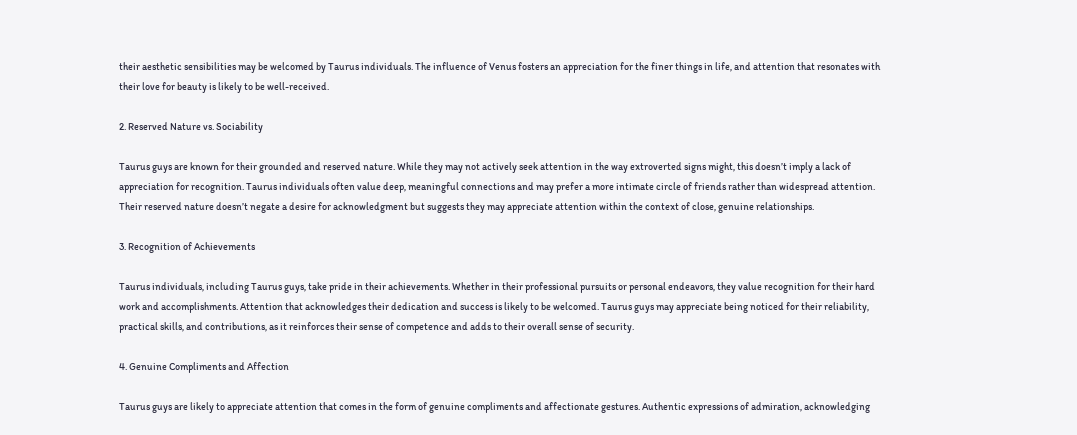their aesthetic sensibilities may be welcomed by Taurus individuals. The influence of Venus fosters an appreciation for the finer things in life, and attention that resonates with their love for beauty is likely to be well-received.

2. Reserved Nature vs. Sociability

Taurus guys are known for their grounded and reserved nature. While they may not actively seek attention in the way extroverted signs might, this doesn’t imply a lack of appreciation for recognition. Taurus individuals often value deep, meaningful connections and may prefer a more intimate circle of friends rather than widespread attention. Their reserved nature doesn’t negate a desire for acknowledgment but suggests they may appreciate attention within the context of close, genuine relationships.

3. Recognition of Achievements

Taurus individuals, including Taurus guys, take pride in their achievements. Whether in their professional pursuits or personal endeavors, they value recognition for their hard work and accomplishments. Attention that acknowledges their dedication and success is likely to be welcomed. Taurus guys may appreciate being noticed for their reliability, practical skills, and contributions, as it reinforces their sense of competence and adds to their overall sense of security.

4. Genuine Compliments and Affection

Taurus guys are likely to appreciate attention that comes in the form of genuine compliments and affectionate gestures. Authentic expressions of admiration, acknowledging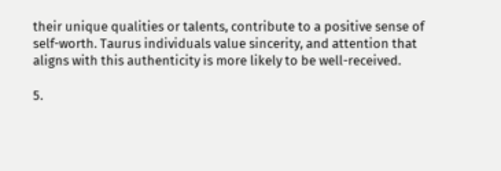their unique qualities or talents, contribute to a positive sense of self-worth. Taurus individuals value sincerity, and attention that aligns with this authenticity is more likely to be well-received.

5.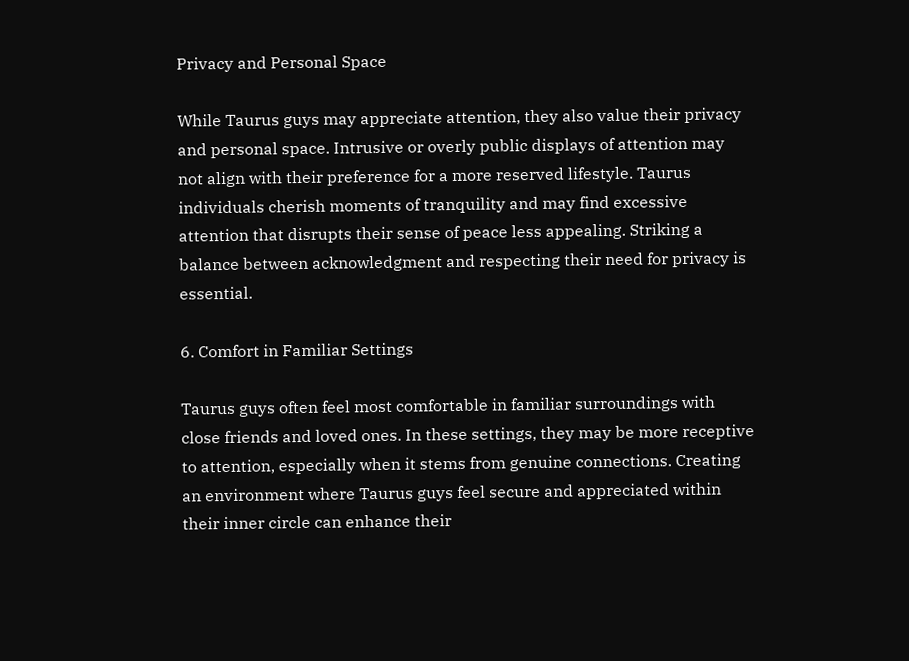Privacy and Personal Space

While Taurus guys may appreciate attention, they also value their privacy and personal space. Intrusive or overly public displays of attention may not align with their preference for a more reserved lifestyle. Taurus individuals cherish moments of tranquility and may find excessive attention that disrupts their sense of peace less appealing. Striking a balance between acknowledgment and respecting their need for privacy is essential.

6. Comfort in Familiar Settings

Taurus guys often feel most comfortable in familiar surroundings with close friends and loved ones. In these settings, they may be more receptive to attention, especially when it stems from genuine connections. Creating an environment where Taurus guys feel secure and appreciated within their inner circle can enhance their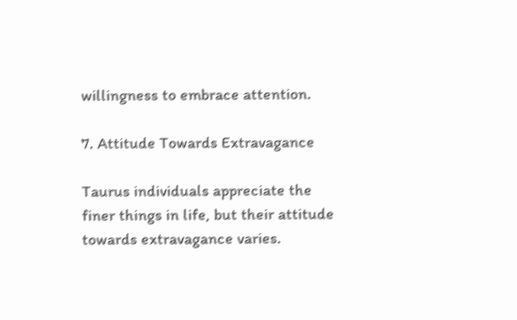willingness to embrace attention.

7. Attitude Towards Extravagance

Taurus individuals appreciate the finer things in life, but their attitude towards extravagance varies.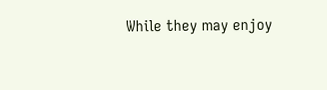While they may enjoy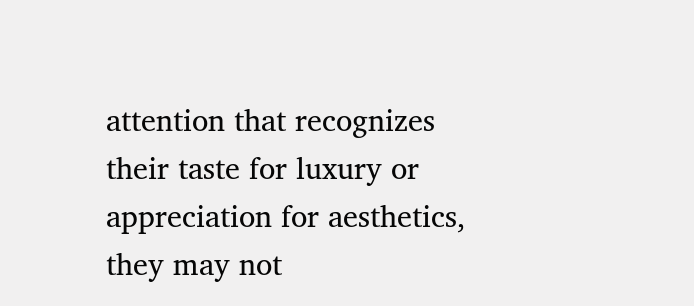attention that recognizes their taste for luxury or appreciation for aesthetics, they may not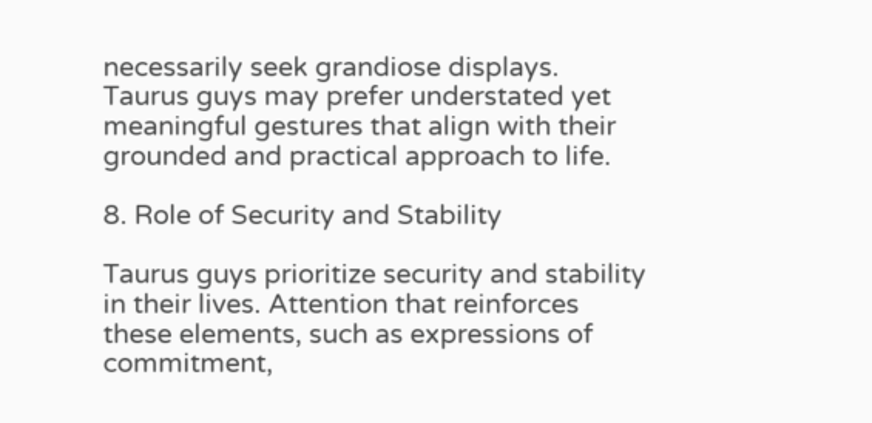necessarily seek grandiose displays. Taurus guys may prefer understated yet meaningful gestures that align with their grounded and practical approach to life.

8. Role of Security and Stability

Taurus guys prioritize security and stability in their lives. Attention that reinforces these elements, such as expressions of commitment,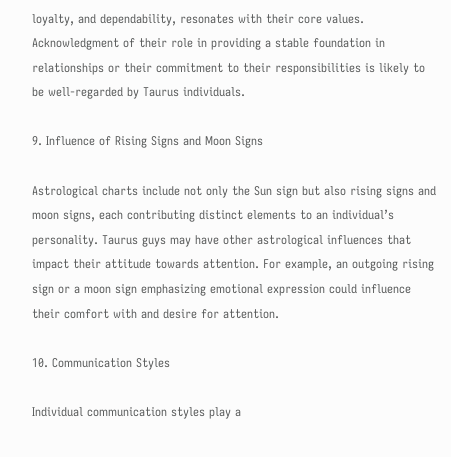loyalty, and dependability, resonates with their core values. Acknowledgment of their role in providing a stable foundation in relationships or their commitment to their responsibilities is likely to be well-regarded by Taurus individuals.

9. Influence of Rising Signs and Moon Signs

Astrological charts include not only the Sun sign but also rising signs and moon signs, each contributing distinct elements to an individual’s personality. Taurus guys may have other astrological influences that impact their attitude towards attention. For example, an outgoing rising sign or a moon sign emphasizing emotional expression could influence their comfort with and desire for attention.

10. Communication Styles

Individual communication styles play a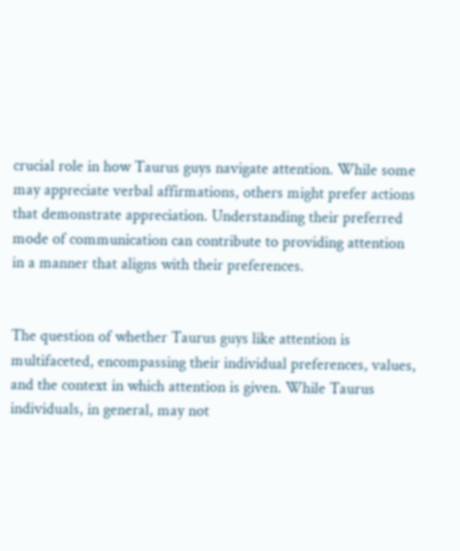crucial role in how Taurus guys navigate attention. While some may appreciate verbal affirmations, others might prefer actions that demonstrate appreciation. Understanding their preferred mode of communication can contribute to providing attention in a manner that aligns with their preferences.


The question of whether Taurus guys like attention is multifaceted, encompassing their individual preferences, values, and the context in which attention is given. While Taurus individuals, in general, may not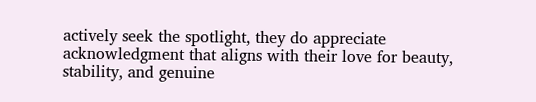actively seek the spotlight, they do appreciate acknowledgment that aligns with their love for beauty, stability, and genuine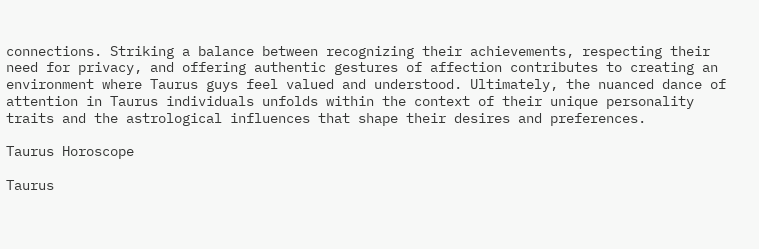connections. Striking a balance between recognizing their achievements, respecting their need for privacy, and offering authentic gestures of affection contributes to creating an environment where Taurus guys feel valued and understood. Ultimately, the nuanced dance of attention in Taurus individuals unfolds within the context of their unique personality traits and the astrological influences that shape their desires and preferences.

Taurus Horoscope

Taurus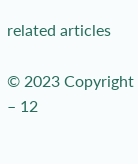related articles

© 2023 Copyright – 12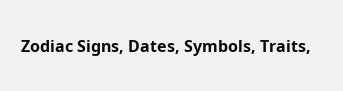Zodiac Signs, Dates, Symbols, Traits,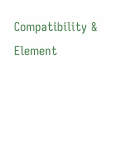Compatibility & Element